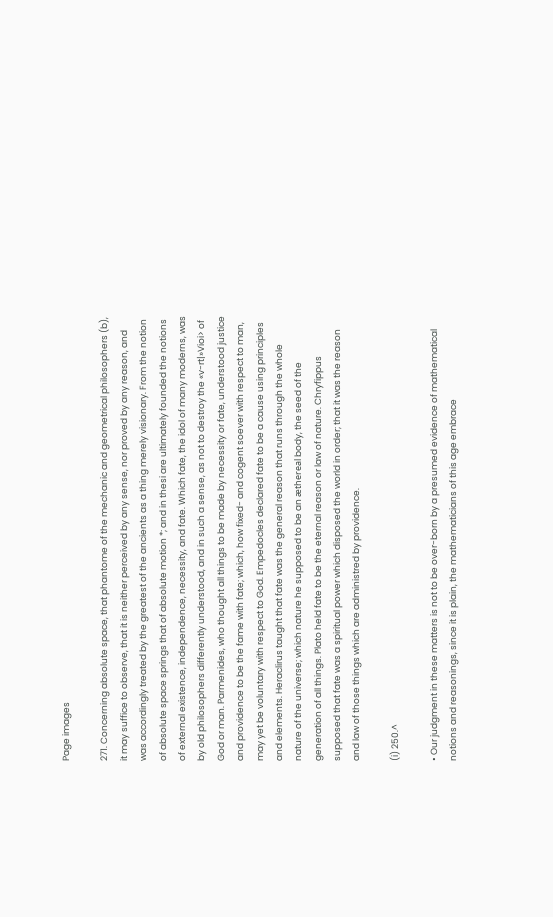Page images

271. Concerning absolute space, that phantome of the mechanic and geometrical philosophers (b), it may suffice to observe, that it is neither perceived by any sense, nor proved by any reason, and was accordingly treated by the greatest of the ancients as a thing merely visionary. From the notion of absolute space springs that of absolute motion *; and in thesi are ultimately founded the notions of external existence, independence, necessity, and fate. Which fate, the idol of many moderns, was by old philosophers differently understood, and in such a sense, as not to destroy the «v-rt|»Vioi> of God or man. Parmenides, who thought all things to be made by necessity or fate, understood justice and providence to be the fame with fate; which, how fixed- and cogent soever with respect to man, may yet be voluntary with respect to God. Empedocles declared fate to be a cause using principles and elements. Heraclirus taught that fate was the general reason that runs through the whole nature of the universe; which nature he supposed to be an æthereal body, the seed of the generation of all things. Plato held fate to be the eternal reason or law of nature. Chryfippus supposed that fate was a spiritual power which disposed the world in order; that it was the reason and law of those things which are administred by providence.

(i) 250.^

• Our judgment in these matters is not to be over-born by a presumed evidence of mathematical notions and reasonings, since it is plain, the mathematicians of this age embrace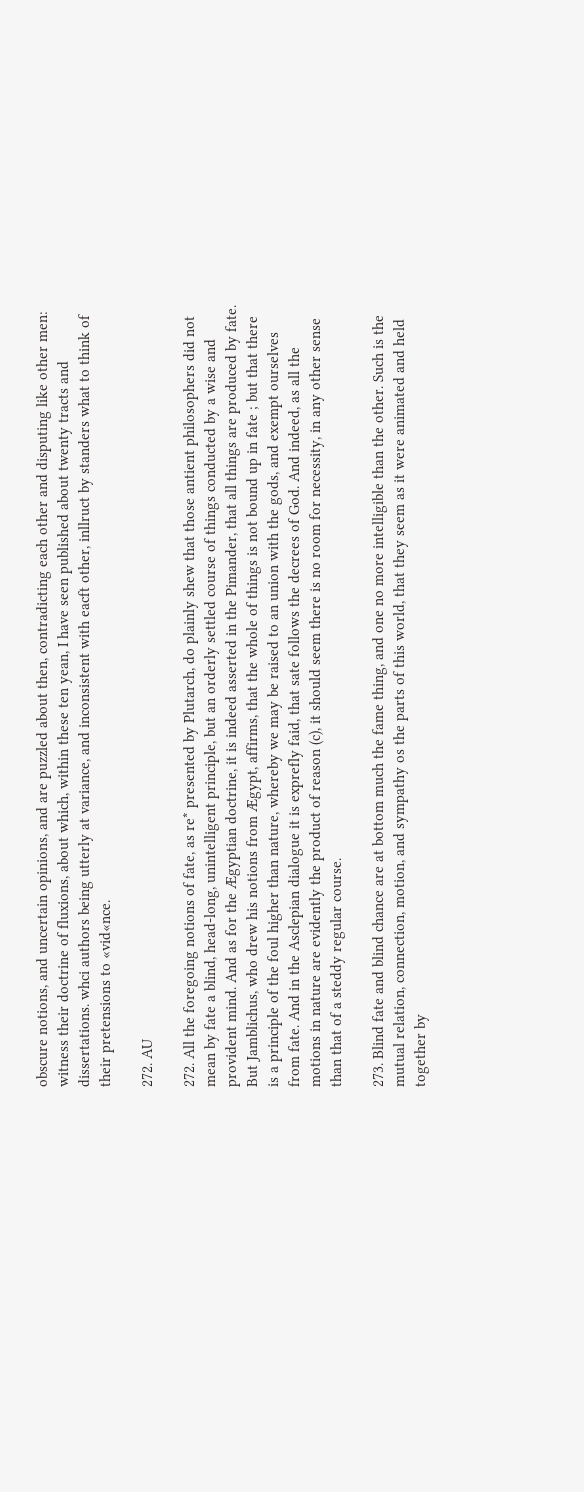obscure notions, and uncertain opinions, and are puzzled about then, contradicting each other and disputing like other men: witness their doctrine of fluxions, about which, within these ten yean, I have seen published about twenty tracts and dissertations. whci authors being utterly at variance, and inconsistent with eacft other, inllruct by standers what to think of their pretensions to «vid«nce.

272. AU

272. All the foregoing notions of fate, as re* presented by Plutarch, do plainly shew that those antient philosophers did not mean by fate a blind, head-long, unintelligent principle, but an orderly settled course of things conducted by a wise and provident mind. And as for the Ægyptian doctrine, it is indeed asserted in the Pimander, that all things are produced by fate. But Jamblichus, who drew his notions from Ægypt, affirms, that the whole of things is not bound up in fate ; but that there is a principle of the foul higher than nature, whereby we may be raised to an union with the gods, and exempt ourselves from fate. And in the Asclepian dialogue it is exprefly faid, that sate follows the decrees of God. And indeed, as all the motions in nature are evidently the product of reason (c), it should seem there is no room for necessity, in any other sense than that of a steddy regular course.

273. Blind fate and blind chance are at bottom much the fame thing, and one no more intelligible than the other. Such is the mutual relation, connection, motion, and sympathy os the parts of this world, that they seem as it were animated and held together by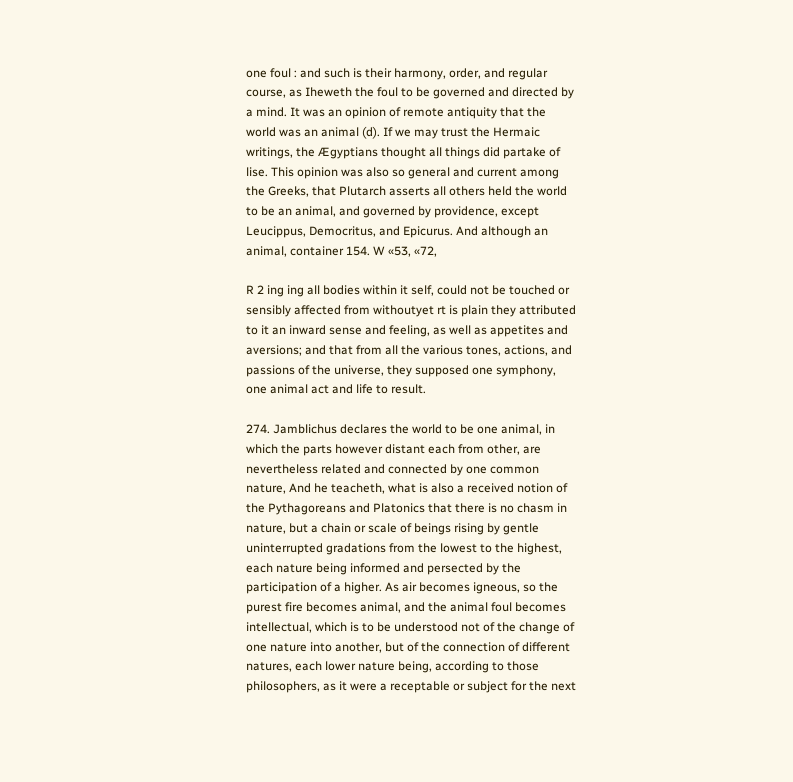one foul : and such is their harmony, order, and regular course, as Iheweth the foul to be governed and directed by a mind. It was an opinion of remote antiquity that the world was an animal (d). If we may trust the Hermaic writings, the Ægyptians thought all things did partake of lise. This opinion was also so general and current among the Greeks, that Plutarch asserts all others held the world to be an animal, and governed by providence, except Leucippus, Democritus, and Epicurus. And although an animal, container 154. W «53, «72,

R 2 ing ing all bodies within it self, could not be touched or sensibly affected from withoutyet rt is plain they attributed to it an inward sense and feeling, as well as appetites and aversions; and that from all the various tones, actions, and passions of the universe, they supposed one symphony, one animal act and life to result.

274. Jamblichus declares the world to be one animal, in which the parts however distant each from other, are nevertheless related and connected by one common nature, And he teacheth, what is also a received notion of the Pythagoreans and Platonics that there is no chasm in nature, but a chain or scale of beings rising by gentle uninterrupted gradations from the lowest to the highest, each nature being informed and persected by the participation of a higher. As air becomes igneous, so the purest fire becomes animal, and the animal foul becomes intellectual, which is to be understood not of the change of one nature into another, but of the connection of different natures, each lower nature being, according to those philosophers, as it were a receptable or subject for the next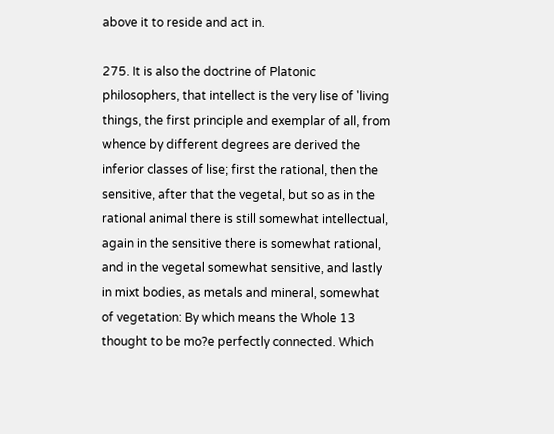above it to reside and act in.

275. It is also the doctrine of Platonic philosophers, that intellect is the very lise of 'living things, the first principle and exemplar of all, from whence by different degrees are derived the inferior classes of lise; first the rational, then the sensitive, after that the vegetal, but so as in the rational animal there is still somewhat intellectual, again in the sensitive there is somewhat rational, and in the vegetal somewhat sensitive, and lastly in mixt bodies, as metals and mineral, somewhat of vegetation: By which means the Whole 13 thought to be mo?e perfectly connected. Which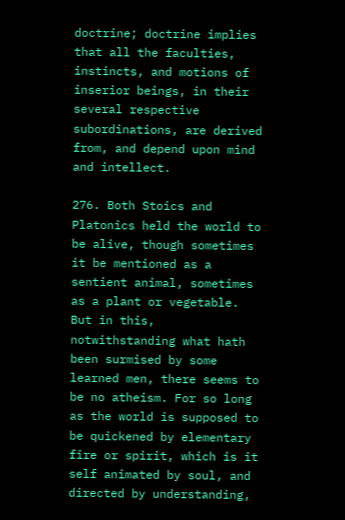doctrine; doctrine implies that all the faculties, instincts, and motions of inserior beings, in their several respective subordinations, are derived from, and depend upon mind and intellect.

276. Both Stoics and Platonics held the world to be alive, though sometimes it be mentioned as a sentient animal, sometimes as a plant or vegetable. But in this, notwithstanding what hath been surmised by some learned men, there seems to be no atheism. For so long as the world is supposed to be quickened by elementary fire or spirit, which is it self animated by soul, and directed by understanding,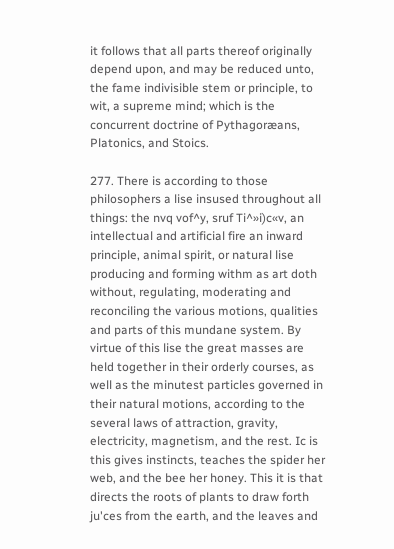it follows that all parts thereof originally depend upon, and may be reduced unto, the fame indivisible stem or principle, to wit, a supreme mind; which is the concurrent doctrine of Pythagoræans, Platonics, and Stoics.

277. There is according to those philosophers a lise insused throughout all things: the nvq vof^y, sruf Ti^»i)c«v, an intellectual and artificial fire an inward principle, animal spirit, or natural lise producing and forming withm as art doth without, regulating, moderating and reconciling the various motions, qualities and parts of this mundane system. By virtue of this lise the great masses are held together in their orderly courses, as well as the minutest particles governed in their natural motions, according to the several laws of attraction, gravity, electricity, magnetism, and the rest. Ic is this gives instincts, teaches the spider her web, and the bee her honey. This it is that directs the roots of plants to draw forth ju'ces from the earth, and the leaves and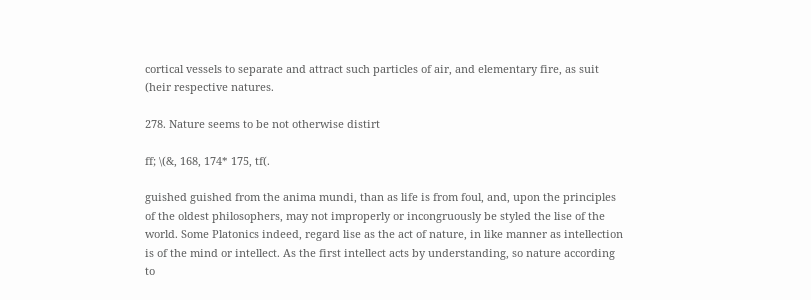cortical vessels to separate and attract such particles of air, and elementary fire, as suit (heir respective natures.

278. Nature seems to be not otherwise distirt

ff; \(&, 168, 174* 175, tf(.

guished guished from the anima mundi, than as life is from foul, and, upon the principles of the oldest philosophers, may not improperly or incongruously be styled the lise of the world. Some Platonics indeed, regard lise as the act of nature, in like manner as intellection is of the mind or intellect. As the first intellect acts by understanding, so nature according to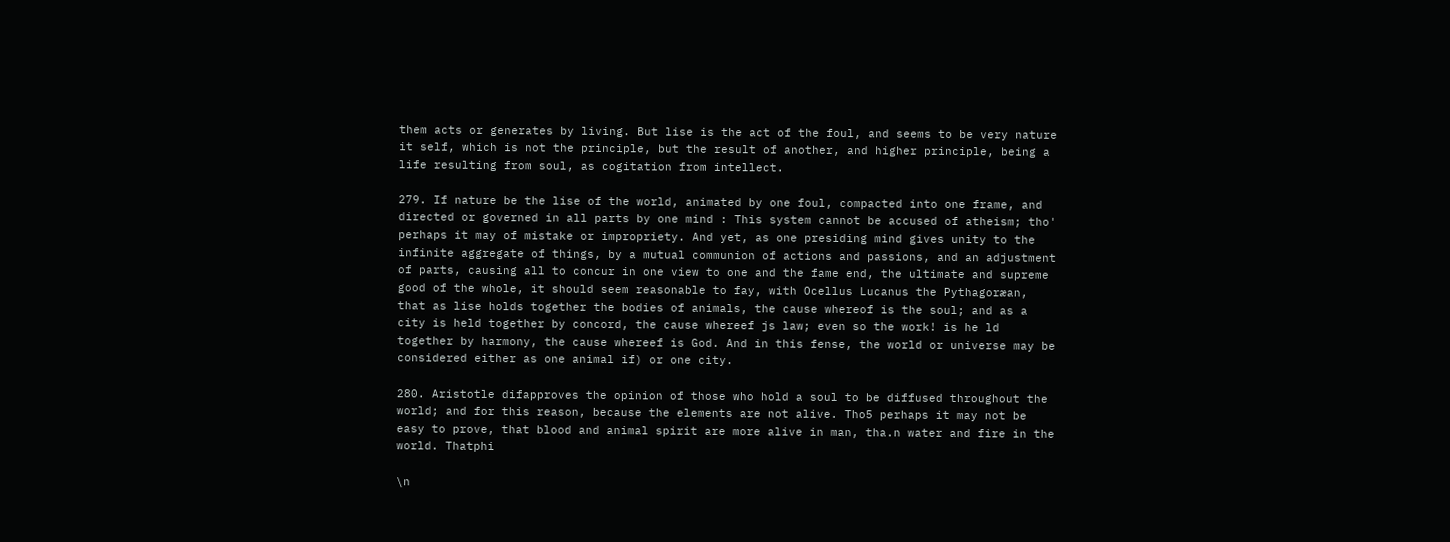them acts or generates by living. But lise is the act of the foul, and seems to be very nature it self, which is not the principle, but the result of another, and higher principle, being a life resulting from soul, as cogitation from intellect.

279. If nature be the lise of the world, animated by one foul, compacted into one frame, and directed or governed in all parts by one mind : This system cannot be accused of atheism; tho' perhaps it may of mistake or impropriety. And yet, as one presiding mind gives unity to the infinite aggregate of things, by a mutual communion of actions and passions, and an adjustment of parts, causing all to concur in one view to one and the fame end, the ultimate and supreme good of the whole, it should seem reasonable to fay, with Ocellus Lucanus the Pythagoræan, that as lise holds together the bodies of animals, the cause whereof is the soul; and as a city is held together by concord, the cause whereef js law; even so the work! is he ld together by harmony, the cause whereef is God. And in this fense, the world or universe may be considered either as one animal if) or one city.

280. Aristotle difapproves the opinion of those who hold a soul to be diffused throughout the world; and for this reason, because the elements are not alive. Tho5 perhaps it may not be easy to prove, that blood and animal spirit are more alive in man, tha.n water and fire in the world. Thatphi

\n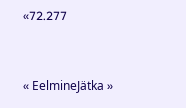«72.277


« EelmineJätka »